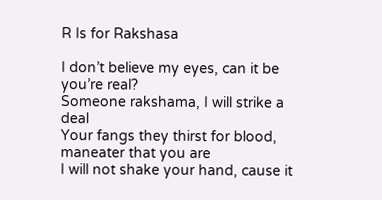R Is for Rakshasa

I don’t believe my eyes, can it be you’re real?
Someone rakshama, I will strike a deal
Your fangs they thirst for blood, maneater that you are
I will not shake your hand, cause it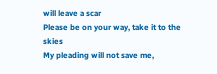will leave a scar
Please be on your way, take it to the skies
My pleading will not save me,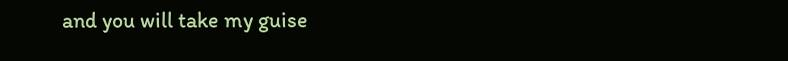and you will take my guise